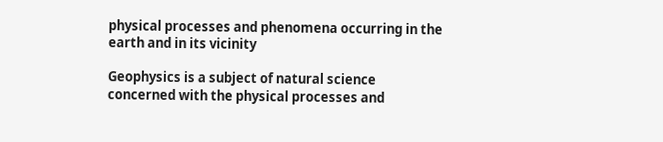physical processes and phenomena occurring in the earth and in its vicinity

Geophysics is a subject of natural science concerned with the physical processes and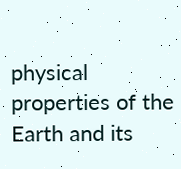physical properties of the Earth and its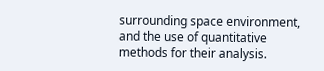surrounding space environment, and the use of quantitative methods for their analysis.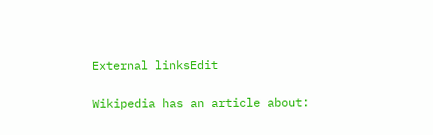External linksEdit

Wikipedia has an article about: